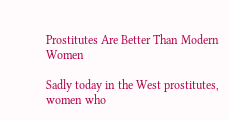Prostitutes Are Better Than Modern Women

Sadly today in the West prostitutes, women who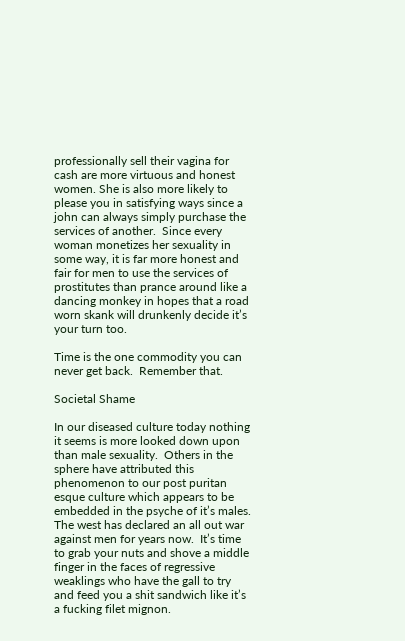professionally sell their vagina for cash are more virtuous and honest women. She is also more likely to please you in satisfying ways since a john can always simply purchase the services of another.  Since every woman monetizes her sexuality in some way, it is far more honest and fair for men to use the services of prostitutes than prance around like a dancing monkey in hopes that a road worn skank will drunkenly decide it’s your turn too.

Time is the one commodity you can never get back.  Remember that.

Societal Shame

In our diseased culture today nothing it seems is more looked down upon than male sexuality.  Others in the sphere have attributed this phenomenon to our post puritan esque culture which appears to be embedded in the psyche of it’s males.  The west has declared an all out war against men for years now.  It’s time to grab your nuts and shove a middle finger in the faces of regressive weaklings who have the gall to try and feed you a shit sandwich like it’s a fucking filet mignon.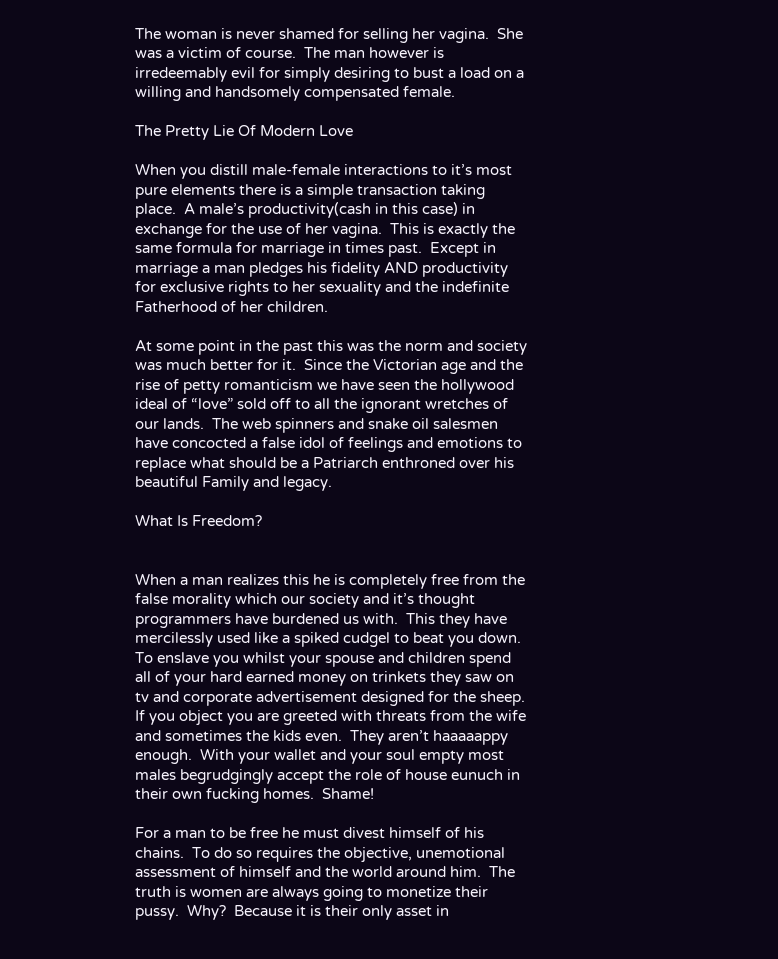The woman is never shamed for selling her vagina.  She was a victim of course.  The man however is irredeemably evil for simply desiring to bust a load on a willing and handsomely compensated female.

The Pretty Lie Of Modern Love

When you distill male-female interactions to it’s most pure elements there is a simple transaction taking place.  A male’s productivity(cash in this case) in exchange for the use of her vagina.  This is exactly the same formula for marriage in times past.  Except in marriage a man pledges his fidelity AND productivity for exclusive rights to her sexuality and the indefinite Fatherhood of her children.

At some point in the past this was the norm and society was much better for it.  Since the Victorian age and the rise of petty romanticism we have seen the hollywood ideal of “love” sold off to all the ignorant wretches of our lands.  The web spinners and snake oil salesmen have concocted a false idol of feelings and emotions to replace what should be a Patriarch enthroned over his beautiful Family and legacy.

What Is Freedom?


When a man realizes this he is completely free from the false morality which our society and it’s thought programmers have burdened us with.  This they have mercilessly used like a spiked cudgel to beat you down.  To enslave you whilst your spouse and children spend all of your hard earned money on trinkets they saw on tv and corporate advertisement designed for the sheep.   If you object you are greeted with threats from the wife and sometimes the kids even.  They aren’t haaaaappy enough.  With your wallet and your soul empty most males begrudgingly accept the role of house eunuch in their own fucking homes.  Shame!

For a man to be free he must divest himself of his chains.  To do so requires the objective, unemotional assessment of himself and the world around him.  The truth is women are always going to monetize their pussy.  Why?  Because it is their only asset in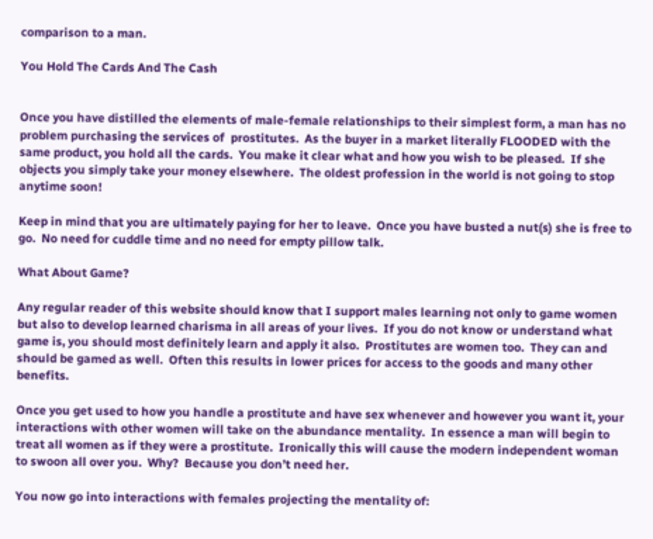comparison to a man.

You Hold The Cards And The Cash


Once you have distilled the elements of male-female relationships to their simplest form, a man has no problem purchasing the services of  prostitutes.  As the buyer in a market literally FLOODED with the same product, you hold all the cards.  You make it clear what and how you wish to be pleased.  If she objects you simply take your money elsewhere.  The oldest profession in the world is not going to stop anytime soon!

Keep in mind that you are ultimately paying for her to leave.  Once you have busted a nut(s) she is free to go.  No need for cuddle time and no need for empty pillow talk.

What About Game?

Any regular reader of this website should know that I support males learning not only to game women but also to develop learned charisma in all areas of your lives.  If you do not know or understand what game is, you should most definitely learn and apply it also.  Prostitutes are women too.  They can and should be gamed as well.  Often this results in lower prices for access to the goods and many other benefits.

Once you get used to how you handle a prostitute and have sex whenever and however you want it, your interactions with other women will take on the abundance mentality.  In essence a man will begin to treat all women as if they were a prostitute.  Ironically this will cause the modern independent woman to swoon all over you.  Why?  Because you don’t need her.

You now go into interactions with females projecting the mentality of: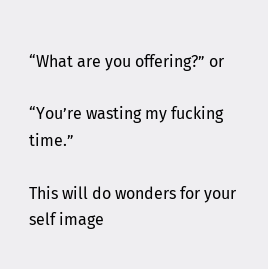“What are you offering?” or

“You’re wasting my fucking time.”

This will do wonders for your self image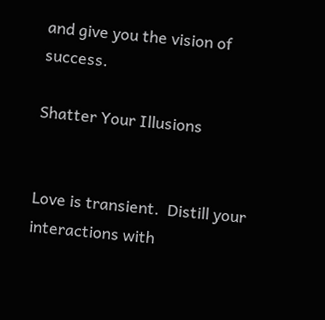and give you the vision of success.

Shatter Your Illusions


Love is transient.  Distill your interactions with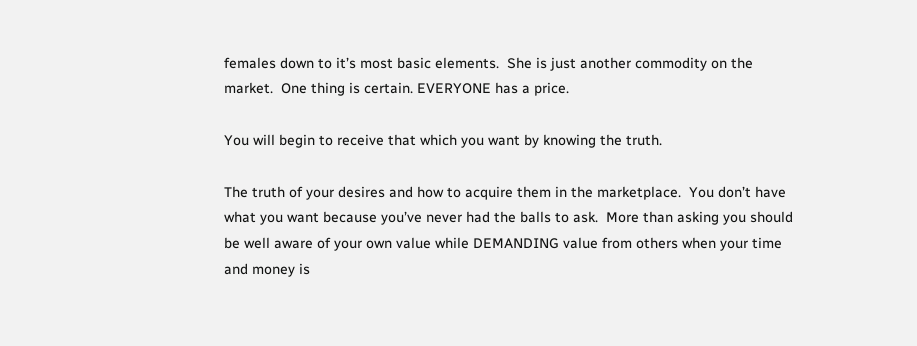females down to it’s most basic elements.  She is just another commodity on the market.  One thing is certain. EVERYONE has a price.

You will begin to receive that which you want by knowing the truth.

The truth of your desires and how to acquire them in the marketplace.  You don’t have what you want because you’ve never had the balls to ask.  More than asking you should be well aware of your own value while DEMANDING value from others when your time and money is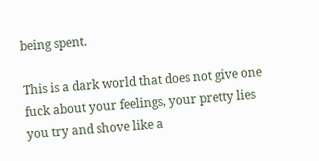being spent.

This is a dark world that does not give one fuck about your feelings, your pretty lies you try and shove like a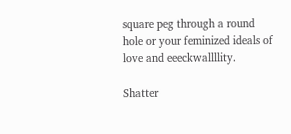square peg through a round hole or your feminized ideals of love and eeeckwallllity.

Shatter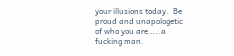your illusions today.  Be proud and unapologetic of who you are…..a fucking man.